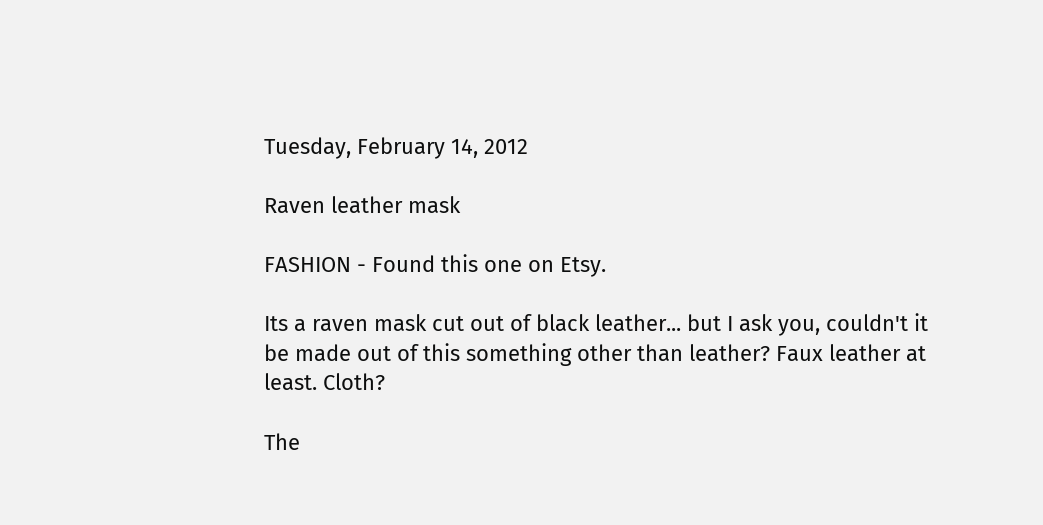Tuesday, February 14, 2012

Raven leather mask

FASHION - Found this one on Etsy.

Its a raven mask cut out of black leather... but I ask you, couldn't it be made out of this something other than leather? Faux leather at least. Cloth?

The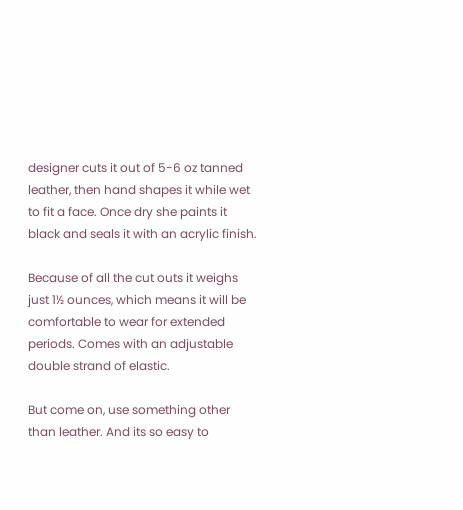designer cuts it out of 5-6 oz tanned leather, then hand shapes it while wet to fit a face. Once dry she paints it black and seals it with an acrylic finish.

Because of all the cut outs it weighs just 1½ ounces, which means it will be comfortable to wear for extended periods. Comes with an adjustable double strand of elastic.

But come on, use something other than leather. And its so easy to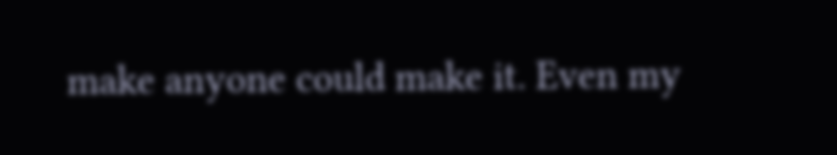make anyone could make it. Even my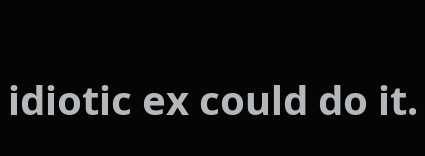idiotic ex could do it.